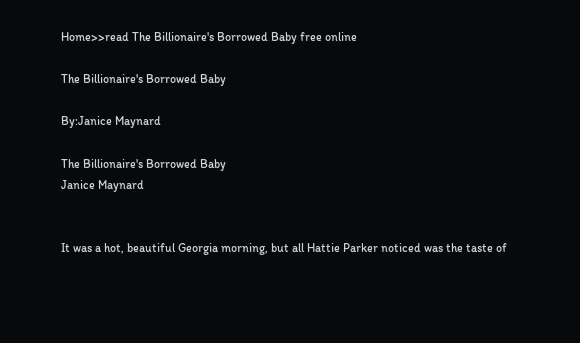Home>>read The Billionaire's Borrowed Baby free online

The Billionaire's Borrowed Baby

By:Janice Maynard

The Billionaire's Borrowed Baby
Janice Maynard


It was a hot, beautiful Georgia morning, but all Hattie Parker noticed was the taste of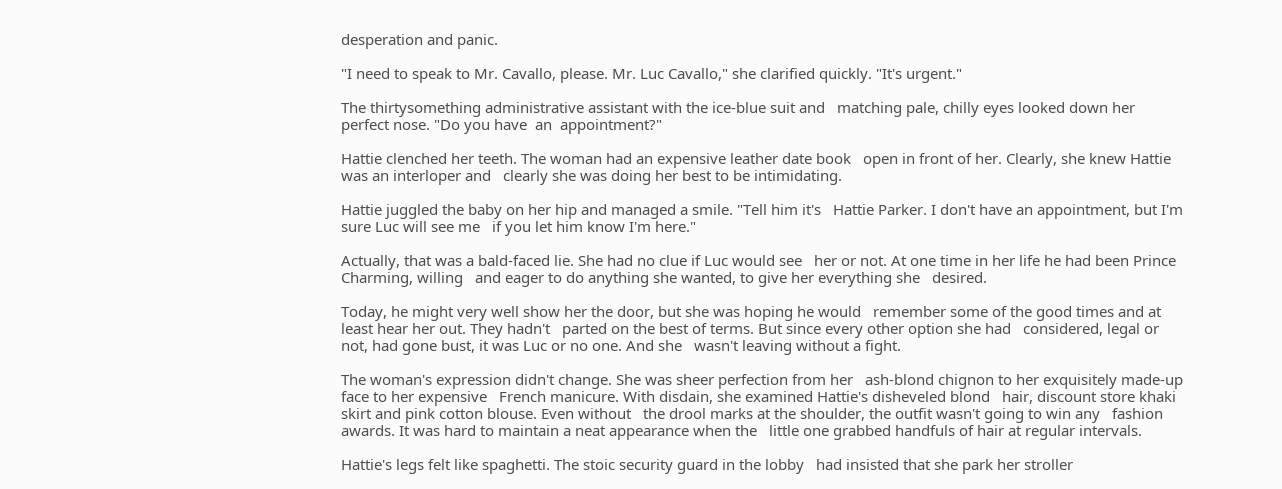desperation and panic.

"I need to speak to Mr. Cavallo, please. Mr. Luc Cavallo," she clarified quickly. "It's urgent."

The thirtysomething administrative assistant with the ice-blue suit and   matching pale, chilly eyes looked down her perfect nose. "Do you have  an  appointment?"

Hattie clenched her teeth. The woman had an expensive leather date book   open in front of her. Clearly, she knew Hattie was an interloper and   clearly she was doing her best to be intimidating.

Hattie juggled the baby on her hip and managed a smile. "Tell him it's   Hattie Parker. I don't have an appointment, but I'm sure Luc will see me   if you let him know I'm here."

Actually, that was a bald-faced lie. She had no clue if Luc would see   her or not. At one time in her life he had been Prince Charming, willing   and eager to do anything she wanted, to give her everything she   desired.

Today, he might very well show her the door, but she was hoping he would   remember some of the good times and at least hear her out. They hadn't   parted on the best of terms. But since every other option she had   considered, legal or not, had gone bust, it was Luc or no one. And she   wasn't leaving without a fight.

The woman's expression didn't change. She was sheer perfection from her   ash-blond chignon to her exquisitely made-up face to her expensive   French manicure. With disdain, she examined Hattie's disheveled blond   hair, discount store khaki skirt and pink cotton blouse. Even without   the drool marks at the shoulder, the outfit wasn't going to win any   fashion awards. It was hard to maintain a neat appearance when the   little one grabbed handfuls of hair at regular intervals.

Hattie's legs felt like spaghetti. The stoic security guard in the lobby   had insisted that she park her stroller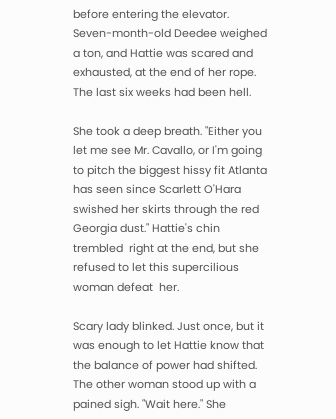before entering the elevator.   Seven-month-old Deedee weighed a ton, and Hattie was scared and   exhausted, at the end of her rope. The last six weeks had been hell.

She took a deep breath. "Either you let me see Mr. Cavallo, or I'm going   to pitch the biggest hissy fit Atlanta has seen since Scarlett O'Hara   swished her skirts through the red Georgia dust." Hattie's chin  trembled  right at the end, but she refused to let this supercilious  woman defeat  her.

Scary lady blinked. Just once, but it was enough to let Hattie know that   the balance of power had shifted. The other woman stood up with a   pained sigh. "Wait here." She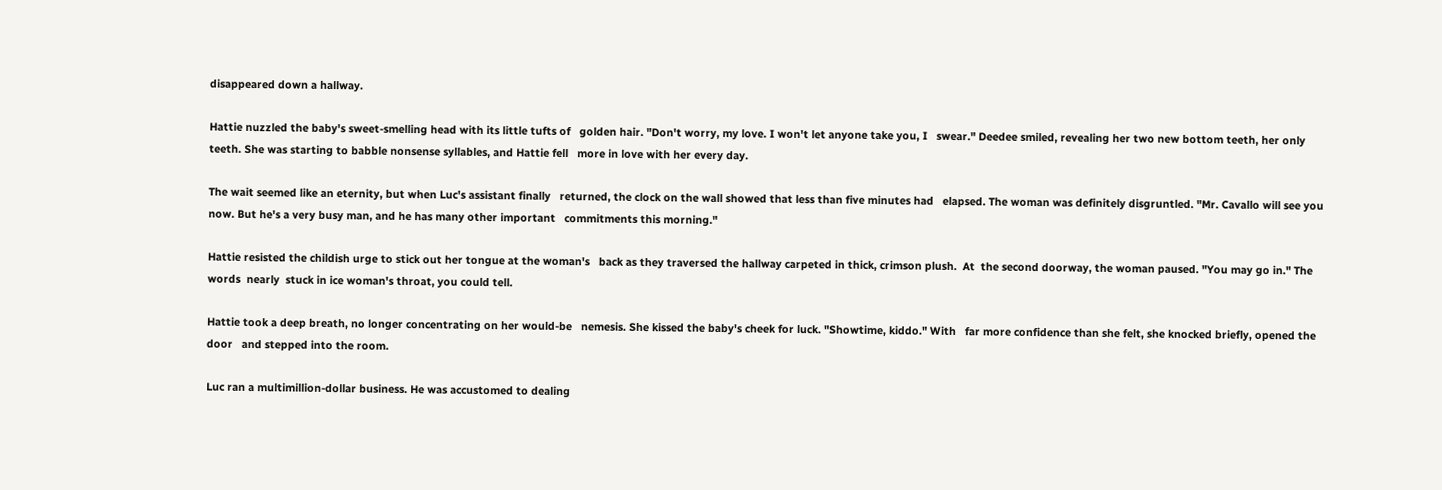disappeared down a hallway.

Hattie nuzzled the baby's sweet-smelling head with its little tufts of   golden hair. "Don't worry, my love. I won't let anyone take you, I   swear." Deedee smiled, revealing her two new bottom teeth, her only   teeth. She was starting to babble nonsense syllables, and Hattie fell   more in love with her every day.

The wait seemed like an eternity, but when Luc's assistant finally   returned, the clock on the wall showed that less than five minutes had   elapsed. The woman was definitely disgruntled. "Mr. Cavallo will see you   now. But he's a very busy man, and he has many other important   commitments this morning."

Hattie resisted the childish urge to stick out her tongue at the woman's   back as they traversed the hallway carpeted in thick, crimson plush.  At  the second doorway, the woman paused. "You may go in." The words  nearly  stuck in ice woman's throat, you could tell.

Hattie took a deep breath, no longer concentrating on her would-be   nemesis. She kissed the baby's cheek for luck. "Showtime, kiddo." With   far more confidence than she felt, she knocked briefly, opened the door   and stepped into the room.

Luc ran a multimillion-dollar business. He was accustomed to dealing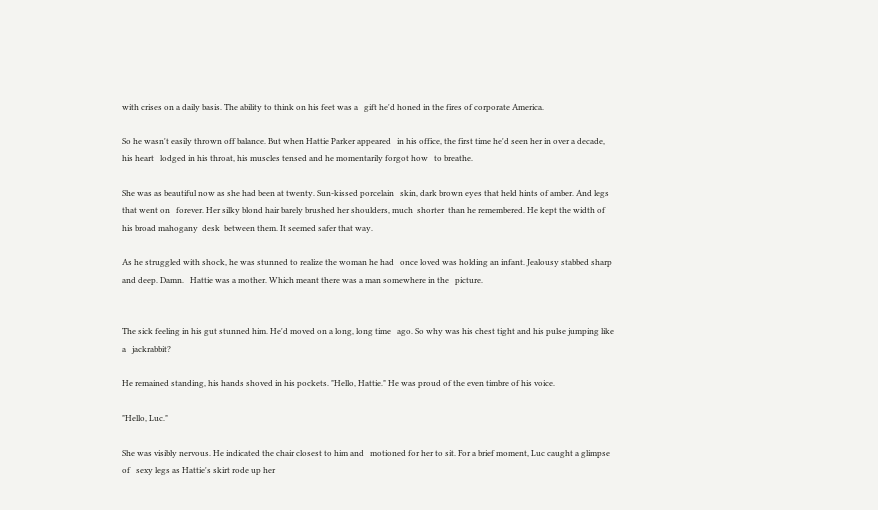with crises on a daily basis. The ability to think on his feet was a   gift he'd honed in the fires of corporate America.

So he wasn't easily thrown off balance. But when Hattie Parker appeared   in his office, the first time he'd seen her in over a decade, his heart   lodged in his throat, his muscles tensed and he momentarily forgot how   to breathe.

She was as beautiful now as she had been at twenty. Sun-kissed porcelain   skin, dark brown eyes that held hints of amber. And legs that went on   forever. Her silky blond hair barely brushed her shoulders, much  shorter  than he remembered. He kept the width of his broad mahogany  desk  between them. It seemed safer that way.

As he struggled with shock, he was stunned to realize the woman he had   once loved was holding an infant. Jealousy stabbed sharp and deep. Damn.   Hattie was a mother. Which meant there was a man somewhere in the   picture.


The sick feeling in his gut stunned him. He'd moved on a long, long time   ago. So why was his chest tight and his pulse jumping like a   jackrabbit?

He remained standing, his hands shoved in his pockets. "Hello, Hattie." He was proud of the even timbre of his voice.

"Hello, Luc."

She was visibly nervous. He indicated the chair closest to him and   motioned for her to sit. For a brief moment, Luc caught a glimpse of   sexy legs as Hattie's skirt rode up her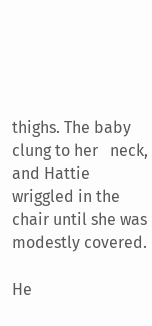thighs. The baby clung to her   neck, and Hattie wriggled in the chair until she was modestly covered.

He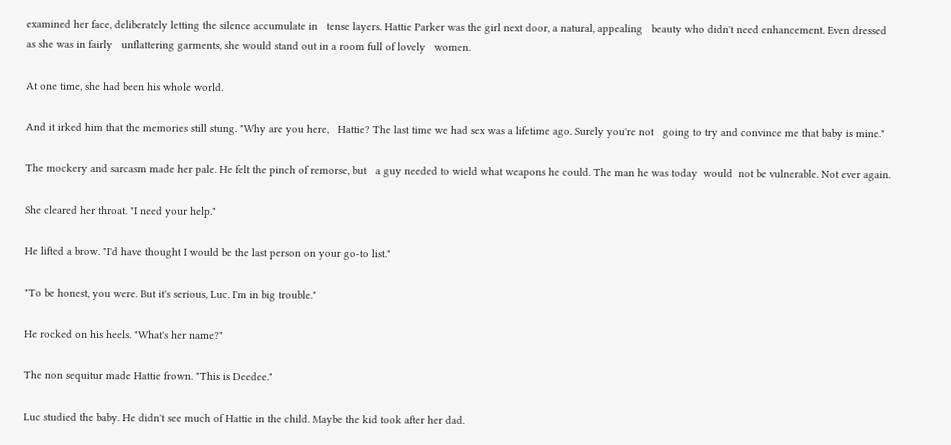examined her face, deliberately letting the silence accumulate in   tense layers. Hattie Parker was the girl next door, a natural, appealing   beauty who didn't need enhancement. Even dressed as she was in fairly   unflattering garments, she would stand out in a room full of lovely   women.

At one time, she had been his whole world.

And it irked him that the memories still stung. "Why are you here,   Hattie? The last time we had sex was a lifetime ago. Surely you're not   going to try and convince me that baby is mine."

The mockery and sarcasm made her pale. He felt the pinch of remorse, but   a guy needed to wield what weapons he could. The man he was today  would  not be vulnerable. Not ever again.

She cleared her throat. "I need your help."

He lifted a brow. "I'd have thought I would be the last person on your go-to list."

"To be honest, you were. But it's serious, Luc. I'm in big trouble."

He rocked on his heels. "What's her name?"

The non sequitur made Hattie frown. "This is Deedee."

Luc studied the baby. He didn't see much of Hattie in the child. Maybe the kid took after her dad.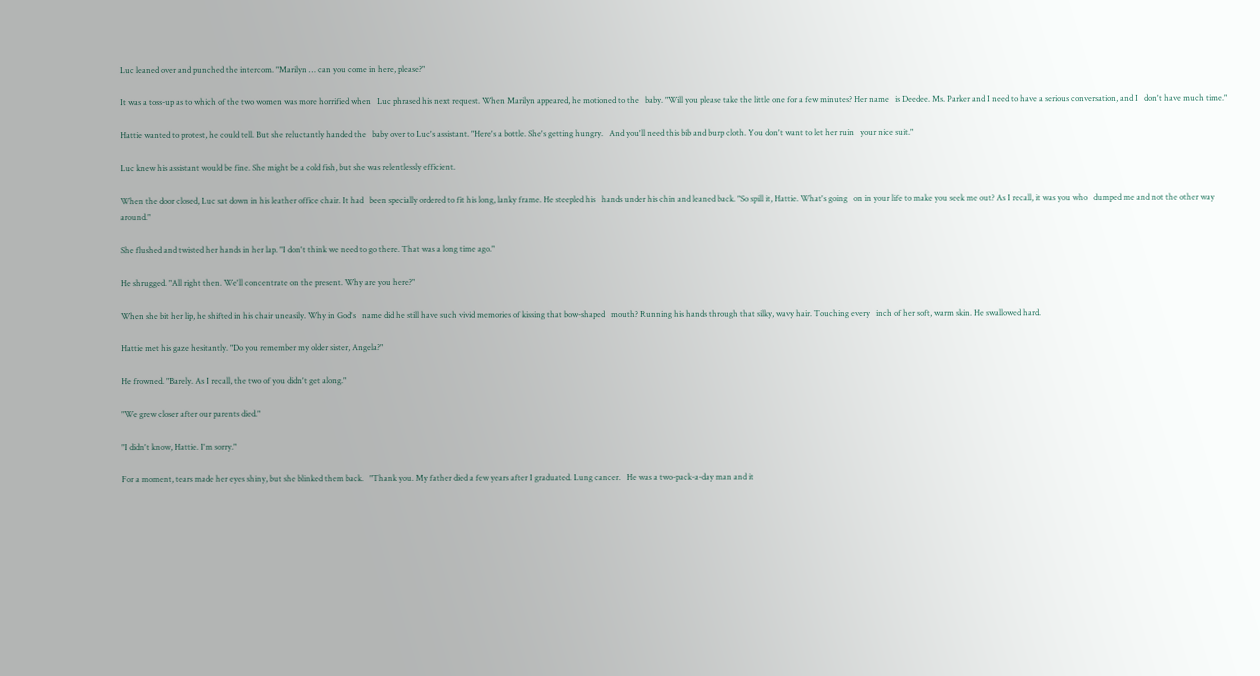Luc leaned over and punched the intercom. "Marilyn … can you come in here, please?"

It was a toss-up as to which of the two women was more horrified when   Luc phrased his next request. When Marilyn appeared, he motioned to the   baby. "Will you please take the little one for a few minutes? Her name   is Deedee. Ms. Parker and I need to have a serious conversation, and I   don't have much time."

Hattie wanted to protest, he could tell. But she reluctantly handed the   baby over to Luc's assistant. "Here's a bottle. She's getting hungry.   And you'll need this bib and burp cloth. You don't want to let her ruin   your nice suit."

Luc knew his assistant would be fine. She might be a cold fish, but she was relentlessly efficient.

When the door closed, Luc sat down in his leather office chair. It had   been specially ordered to fit his long, lanky frame. He steepled his   hands under his chin and leaned back. "So spill it, Hattie. What's going   on in your life to make you seek me out? As I recall, it was you who   dumped me and not the other way around."

She flushed and twisted her hands in her lap. "I don't think we need to go there. That was a long time ago."

He shrugged. "All right then. We'll concentrate on the present. Why are you here?"

When she bit her lip, he shifted in his chair uneasily. Why in God's   name did he still have such vivid memories of kissing that bow-shaped   mouth? Running his hands through that silky, wavy hair. Touching every   inch of her soft, warm skin. He swallowed hard.

Hattie met his gaze hesitantly. "Do you remember my older sister, Angela?"

He frowned. "Barely. As I recall, the two of you didn't get along."

"We grew closer after our parents died."

"I didn't know, Hattie. I'm sorry."

For a moment, tears made her eyes shiny, but she blinked them back.   "Thank you. My father died a few years after I graduated. Lung cancer.   He was a two-pack-a-day man and it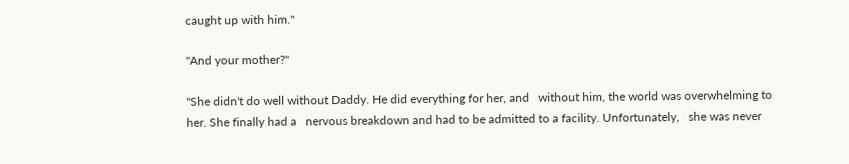caught up with him."

"And your mother?"

"She didn't do well without Daddy. He did everything for her, and   without him, the world was overwhelming to her. She finally had a   nervous breakdown and had to be admitted to a facility. Unfortunately,   she was never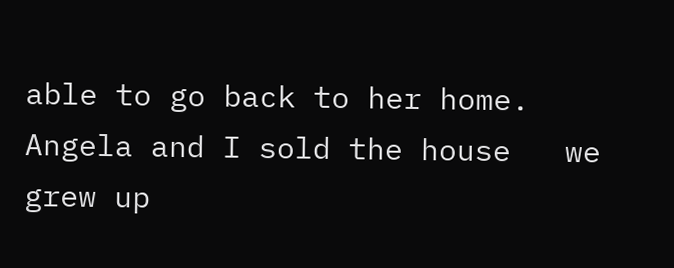able to go back to her home. Angela and I sold the house   we grew up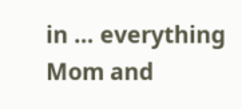in … everything Mom and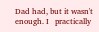Dad had, but it wasn't enough. I   practically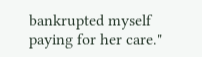bankrupted myself paying for her care."